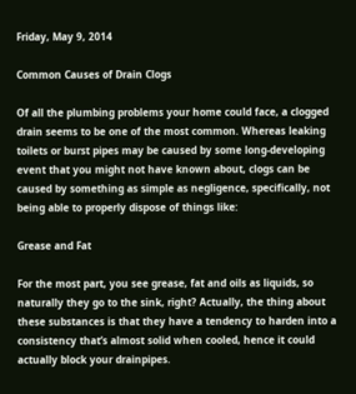Friday, May 9, 2014

Common Causes of Drain Clogs

Of all the plumbing problems your home could face, a clogged drain seems to be one of the most common. Whereas leaking toilets or burst pipes may be caused by some long-developing event that you might not have known about, clogs can be caused by something as simple as negligence, specifically, not being able to properly dispose of things like:

Grease and Fat

For the most part, you see grease, fat and oils as liquids, so naturally they go to the sink, right? Actually, the thing about these substances is that they have a tendency to harden into a consistency that’s almost solid when cooled, hence it could actually block your drainpipes.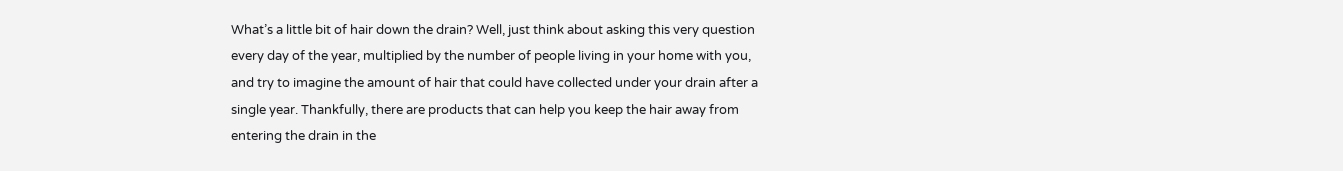What’s a little bit of hair down the drain? Well, just think about asking this very question every day of the year, multiplied by the number of people living in your home with you, and try to imagine the amount of hair that could have collected under your drain after a single year. Thankfully, there are products that can help you keep the hair away from entering the drain in the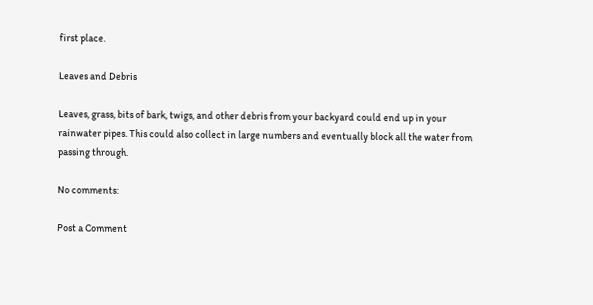first place.

Leaves and Debris

Leaves, grass, bits of bark, twigs, and other debris from your backyard could end up in your rainwater pipes. This could also collect in large numbers and eventually block all the water from passing through.

No comments:

Post a Comment